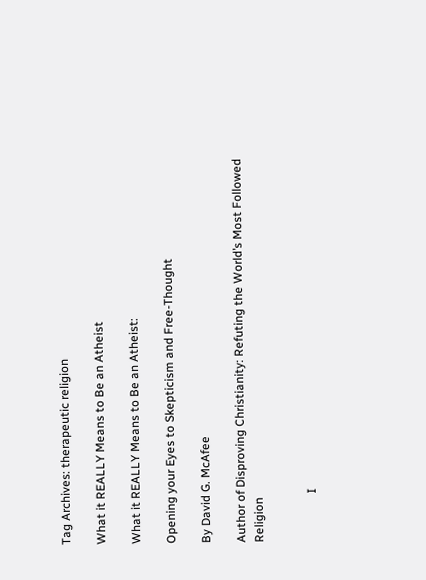Tag Archives: therapeutic religion

What it REALLY Means to Be an Atheist

What it REALLY Means to Be an Atheist:

Opening your Eyes to Skepticism and Free-Thought

By David G. McAfee

Author of Disproving Christianity: Refuting the World’s Most Followed Religion


                I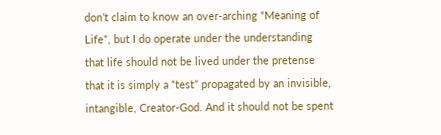don’t claim to know an over-arching “Meaning of Life”, but I do operate under the understanding that life should not be lived under the pretense that it is simply a “test” propagated by an invisible, intangible, Creator-God. And it should not be spent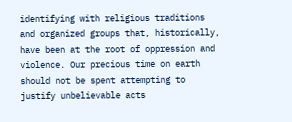identifying with religious traditions and organized groups that, historically, have been at the root of oppression and violence. Our precious time on earth should not be spent attempting to justify unbelievable acts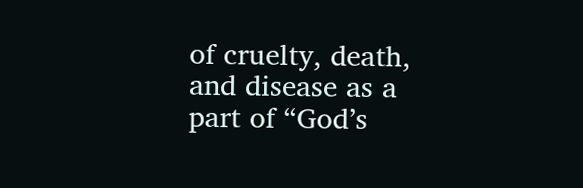of cruelty, death, and disease as a part of “God’s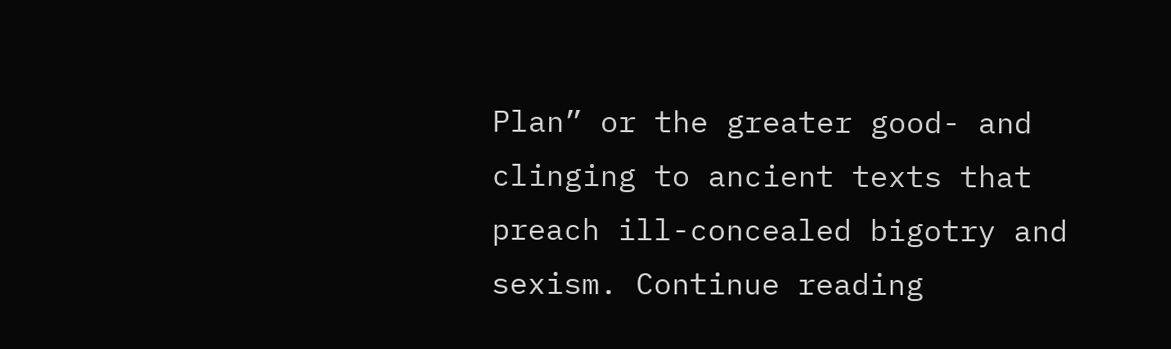Plan” or the greater good- and clinging to ancient texts that preach ill-concealed bigotry and sexism. Continue reading